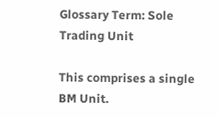Glossary Term: Sole Trading Unit

This comprises a single BM Unit.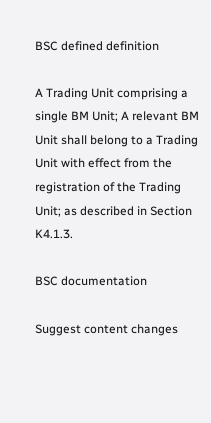BSC defined definition

A Trading Unit comprising a single BM Unit; A relevant BM Unit shall belong to a Trading Unit with effect from the registration of the Trading Unit; as described in Section K4.1.3.

BSC documentation

Suggest content changes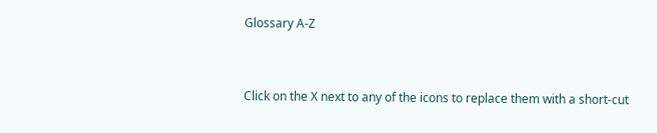Glossary A-Z


Click on the X next to any of the icons to replace them with a short-cut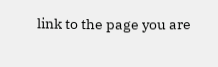link to the page you are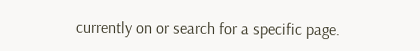currently on or search for a specific page.